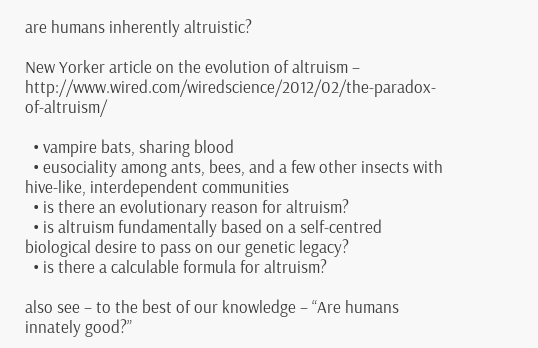are humans inherently altruistic?

New Yorker article on the evolution of altruism – http://www.wired.com/wiredscience/2012/02/the-paradox-of-altruism/

  • vampire bats, sharing blood
  • eusociality among ants, bees, and a few other insects with hive-like, interdependent communities
  • is there an evolutionary reason for altruism?
  • is altruism fundamentally based on a self-centred biological desire to pass on our genetic legacy?
  • is there a calculable formula for altruism?

also see – to the best of our knowledge – “Are humans innately good?”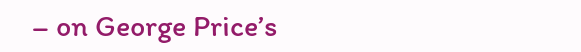– on George Price’s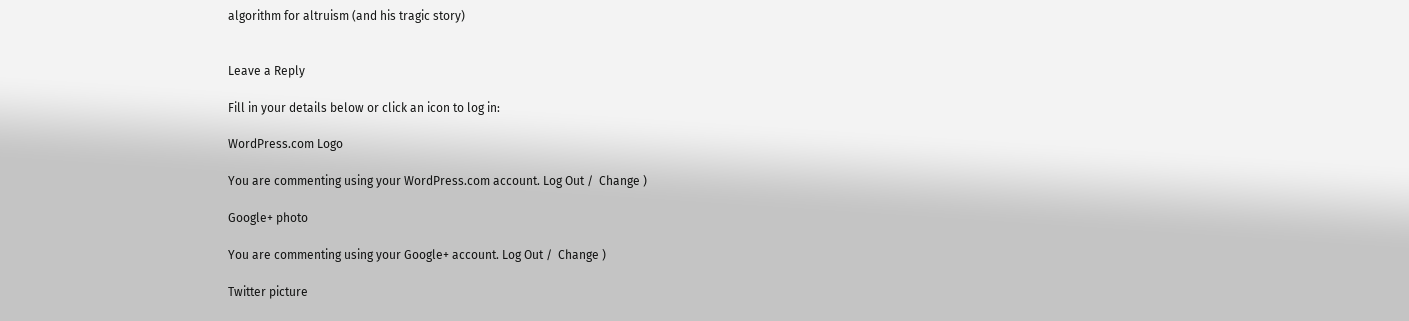algorithm for altruism (and his tragic story)


Leave a Reply

Fill in your details below or click an icon to log in:

WordPress.com Logo

You are commenting using your WordPress.com account. Log Out /  Change )

Google+ photo

You are commenting using your Google+ account. Log Out /  Change )

Twitter picture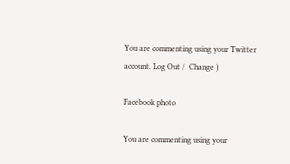You are commenting using your Twitter account. Log Out /  Change )

Facebook photo

You are commenting using your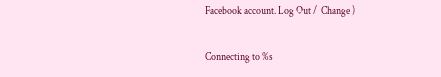Facebook account. Log Out /  Change )

Connecting to %s